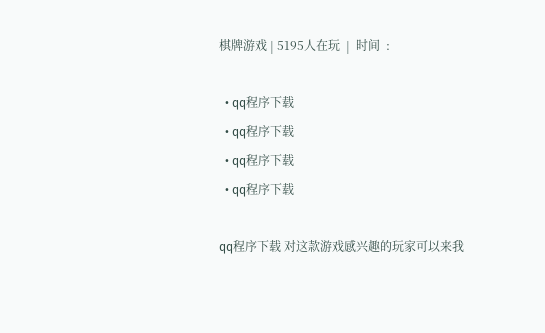棋牌游戏 | 5195人在玩  |  时间  :

  • qq程序下载
  • qq程序下载
  • qq程序下载
  • qq程序下载

qq程序下载 对这款游戏感兴趣的玩家可以来我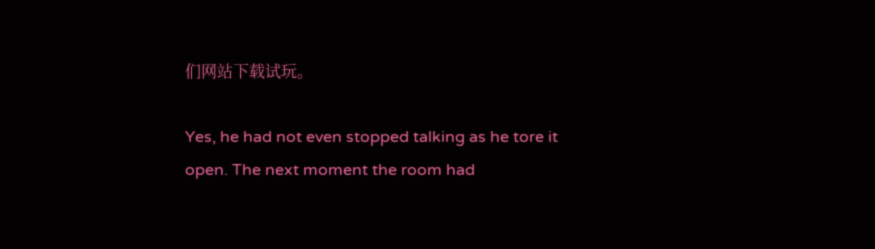们网站下载试玩。

Yes, he had not even stopped talking as he tore it open. The next moment the room had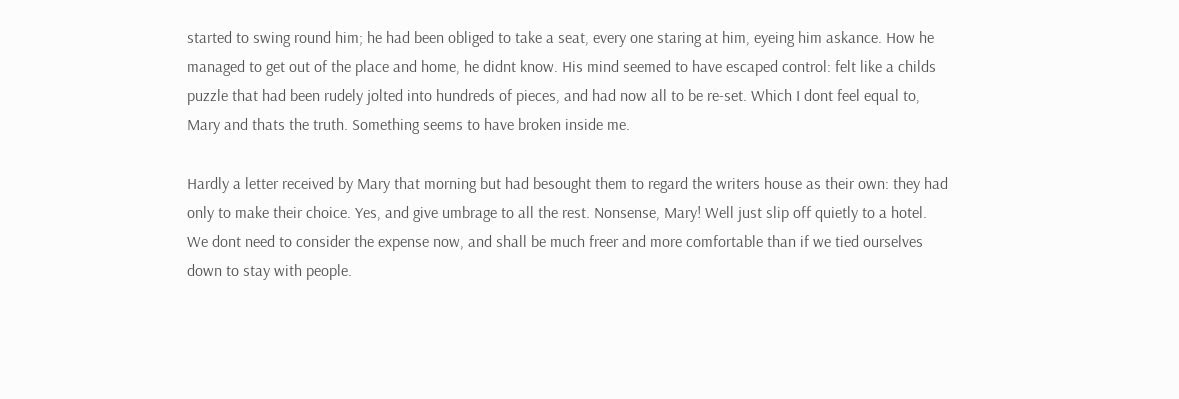started to swing round him; he had been obliged to take a seat, every one staring at him, eyeing him askance. How he managed to get out of the place and home, he didnt know. His mind seemed to have escaped control: felt like a childs puzzle that had been rudely jolted into hundreds of pieces, and had now all to be re-set. Which I dont feel equal to, Mary and thats the truth. Something seems to have broken inside me.

Hardly a letter received by Mary that morning but had besought them to regard the writers house as their own: they had only to make their choice. Yes, and give umbrage to all the rest. Nonsense, Mary! Well just slip off quietly to a hotel. We dont need to consider the expense now, and shall be much freer and more comfortable than if we tied ourselves down to stay with people.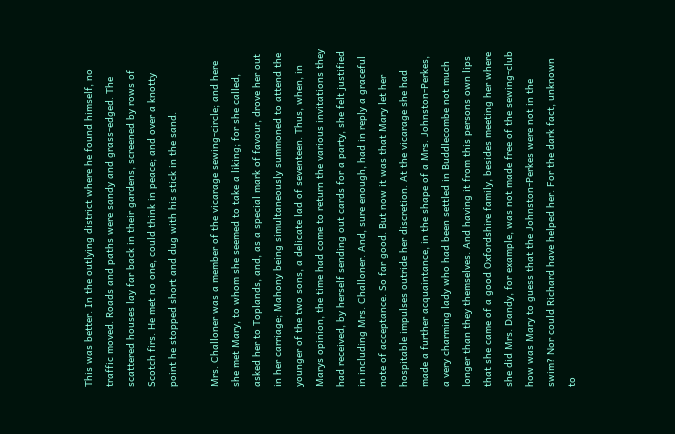This was better. In the outlying district where he found himself, no traffic moved. Roads and paths were sandy and grass-edged. The scattered houses lay far back in their gardens, screened by rows of Scotch firs. He met no one, could think in peace; and over a knotty point he stopped short and dug with his stick in the sand.

Mrs. Challoner was a member of the vicarage sewing-circle; and here she met Mary, to whom she seemed to take a liking; for she called, asked her to Toplands, and, as a special mark of favour, drove her out in her carriage; Mahony being simultaneously summoned to attend the younger of the two sons, a delicate lad of seventeen. Thus, when, in Marys opinion, the time had come to return the various invitations they had received, by herself sending out cards for a party, she felt justified in including Mrs. Challoner. And, sure enough, had in reply a graceful note of acceptance. So far good. But now it was that Mary let her hospitable impulses outride her discretion. At the vicarage she had made a further acquaintance, in the shape of a Mrs. Johnston-Perkes, a very charming lady who had been settled in Buddlecombe not much longer than they themselves. And having it from this persons own lips that she came of a good Oxfordshire family, besides meeting her where she did Mrs. Dandy, for example, was not made free of the sewing-club how was Mary to guess that the Johnston-Perkes were not in the swim? Nor could Richard have helped her. For the dark fact, unknown to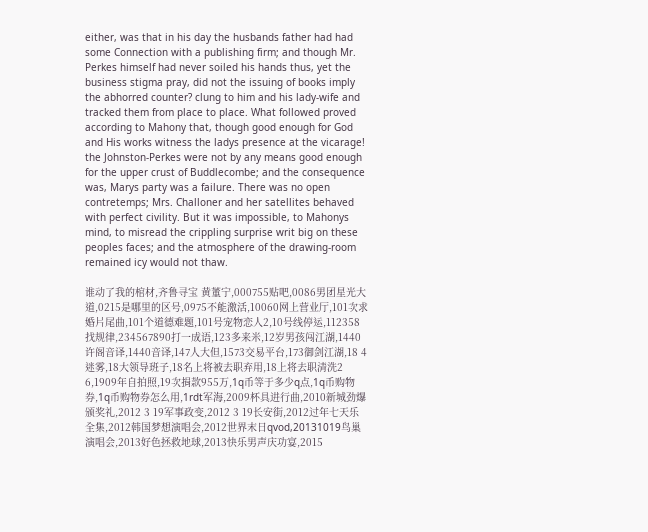either, was that in his day the husbands father had had some Connection with a publishing firm; and though Mr. Perkes himself had never soiled his hands thus, yet the business stigma pray, did not the issuing of books imply the abhorred counter? clung to him and his lady-wife and tracked them from place to place. What followed proved according to Mahony that, though good enough for God and His works witness the ladys presence at the vicarage! the Johnston-Perkes were not by any means good enough for the upper crust of Buddlecombe; and the consequence was, Marys party was a failure. There was no open contretemps; Mrs. Challoner and her satellites behaved with perfect civility. But it was impossible, to Mahonys mind, to misread the crippling surprise writ big on these peoples faces; and the atmosphere of the drawing-room remained icy would not thaw.

谁动了我的棺材,齐鲁寻宝 黄董宁,000755贴吧,0086男团星光大道,0215是哪里的区号,0975不能激活,10060网上营业厅,101次求婚片尾曲,101个道德难题,101号宠物恋人2,10号线停运,112358找规律,234567890打一成语,123多来米,12岁男孩闯江湖,1440许阁音译,1440音译,147人大但,1573交易平台,173御剑江湖,18 4迷雾,18大领导班子,18名上将被去职弃用,18上将去职清洗2 6,1909年自拍照,19次捐款955万,1q币等于多少q点,1q币购物券,1q币购物券怎么用,1rdt军海,2009杯具进行曲,2010新城劲爆颁奖礼,2012 3 19军事政变,2012 3 19长安街,2012过年七天乐全集,2012韩国梦想演唱会,2012世界末日qvod,20131019鸟巢演唱会,2013好色拯救地球,2013快乐男声庆功宴,2015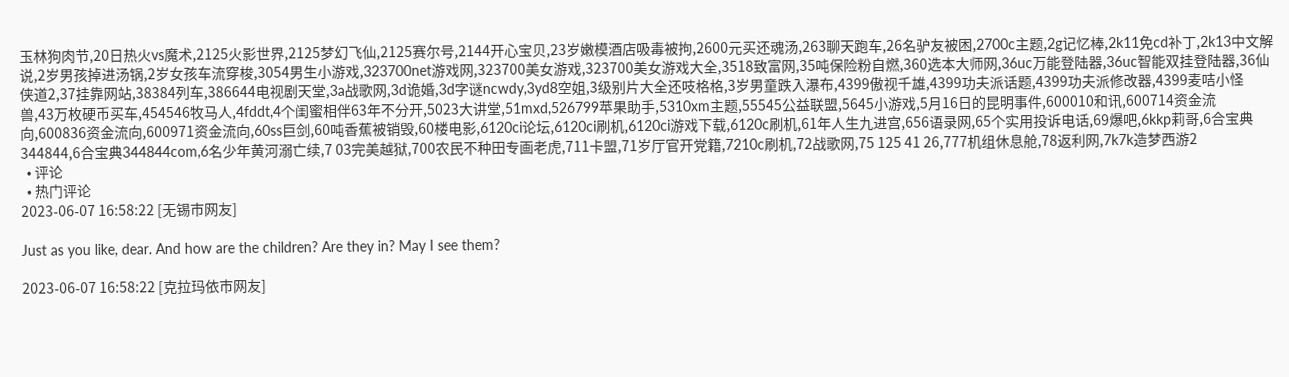玉林狗肉节,20日热火vs魔术,2125火影世界,2125梦幻飞仙,2125赛尔号,2144开心宝贝,23岁嫩模酒店吸毒被拘,2600元买还魂汤,263聊天跑车,26名驴友被困,2700c主题,2g记忆棒,2k11免cd补丁,2k13中文解说,2岁男孩掉进汤锅,2岁女孩车流穿梭,3054男生小游戏,323700net游戏网,323700美女游戏,323700美女游戏大全,3518致富网,35吨保险粉自燃,360选本大师网,36uc万能登陆器,36uc智能双挂登陆器,36仙侠道2,37挂靠网站,38384列车,386644电视剧天堂,3a战歌网,3d诡婚,3d字谜ncwdy,3yd8空姐,3级别片大全还吱格格,3岁男童跌入瀑布,4399傲视千雄,4399功夫派话题,4399功夫派修改器,4399麦咭小怪兽,43万枚硬币买车,454546牧马人,4fddt,4个闺蜜相伴63年不分开,5023大讲堂,51mxd,526799苹果助手,5310xm主题,55545公益联盟,5645小游戏,5月16日的昆明事件,600010和讯,600714资金流向,600836资金流向,600971资金流向,60ss巨剑,60吨香蕉被销毁,60楼电影,6120ci论坛,6120ci刷机,6120ci游戏下载,6120c刷机,61年人生九进宫,656语录网,65个实用投诉电话,69爆吧,6kkp莉哥,6合宝典344844,6合宝典344844com,6名少年黄河溺亡续,7 03完美越狱,700农民不种田专画老虎,711卡盟,71岁厅官开党籍,7210c刷机,72战歌网,75 125 41 26,777机组休息舱,78返利网,7k7k造梦西游2
  • 评论
  • 热门评论
2023-06-07 16:58:22 [无锡市网友]

Just as you like, dear. And how are the children? Are they in? May I see them?

2023-06-07 16:58:22 [克拉玛依市网友]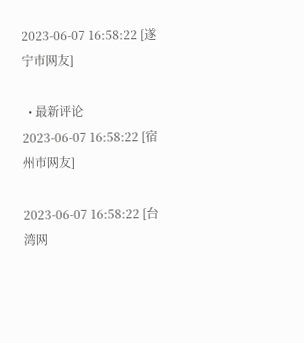2023-06-07 16:58:22 [遂宁市网友]

  • 最新评论
2023-06-07 16:58:22 [宿州市网友]

2023-06-07 16:58:22 [台湾网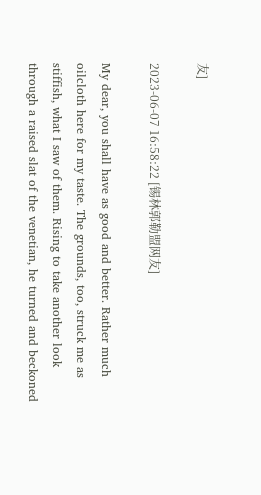友]

2023-06-07 16:58:22 [锡林郭勒盟网友]

My dear, you shall have as good and better. Rather much oilcloth here for my taste. The grounds, too, struck me as stiffish, what I saw of them. Rising to take another look through a raised slat of the venetian, he turned and beckoned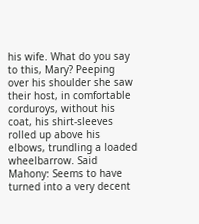his wife. What do you say to this, Mary? Peeping over his shoulder she saw their host, in comfortable corduroys, without his coat, his shirt-sleeves rolled up above his elbows, trundling a loaded wheelbarrow. Said Mahony: Seems to have turned into a very decent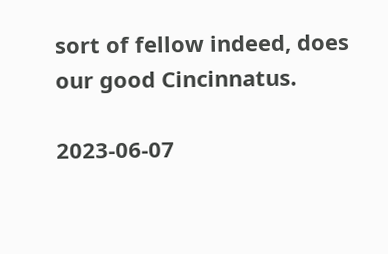sort of fellow indeed, does our good Cincinnatus.

2023-06-07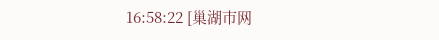16:58:22 [巢湖市网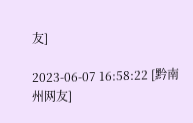友]

2023-06-07 16:58:22 [黔南州网友]